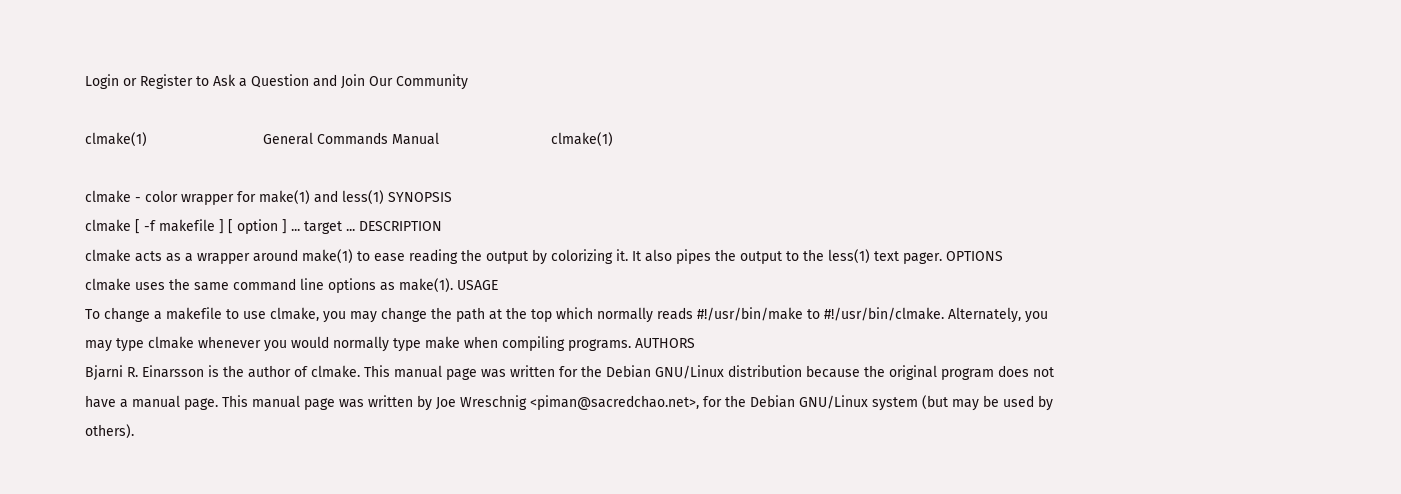Login or Register to Ask a Question and Join Our Community

clmake(1)                             General Commands Manual                            clmake(1)

clmake - color wrapper for make(1) and less(1) SYNOPSIS
clmake [ -f makefile ] [ option ] ... target ... DESCRIPTION
clmake acts as a wrapper around make(1) to ease reading the output by colorizing it. It also pipes the output to the less(1) text pager. OPTIONS
clmake uses the same command line options as make(1). USAGE
To change a makefile to use clmake, you may change the path at the top which normally reads #!/usr/bin/make to #!/usr/bin/clmake. Alternately, you may type clmake whenever you would normally type make when compiling programs. AUTHORS
Bjarni R. Einarsson is the author of clmake. This manual page was written for the Debian GNU/Linux distribution because the original program does not have a manual page. This manual page was written by Joe Wreschnig <piman@sacredchao.net>, for the Debian GNU/Linux system (but may be used by others).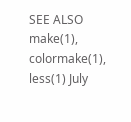SEE ALSO
make(1), colormake(1), less(1) July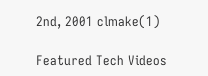2nd, 2001 clmake(1)

Featured Tech Videos